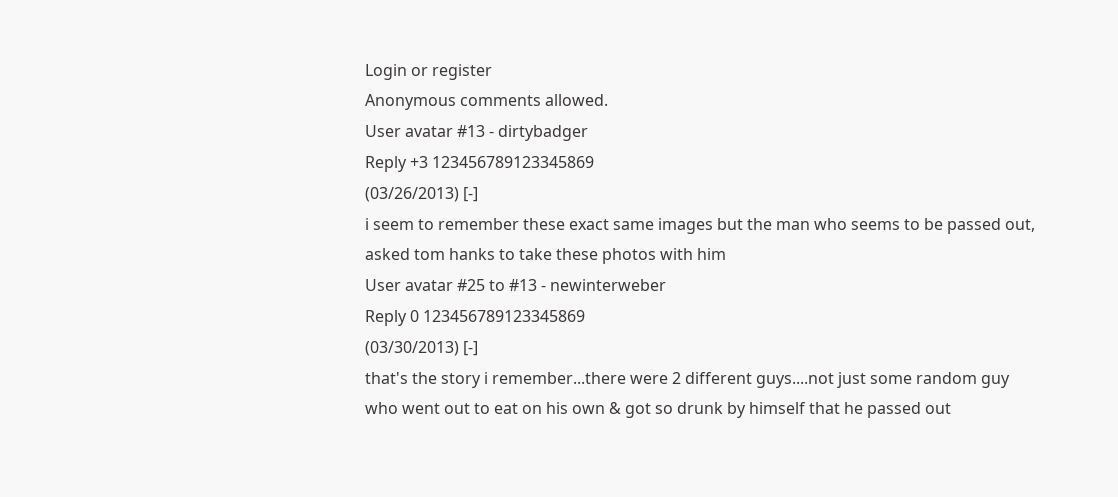Login or register
Anonymous comments allowed.
User avatar #13 - dirtybadger
Reply +3 123456789123345869
(03/26/2013) [-]
i seem to remember these exact same images but the man who seems to be passed out, asked tom hanks to take these photos with him
User avatar #25 to #13 - newinterweber
Reply 0 123456789123345869
(03/30/2013) [-]
that's the story i remember...there were 2 different guys....not just some random guy who went out to eat on his own & got so drunk by himself that he passed out